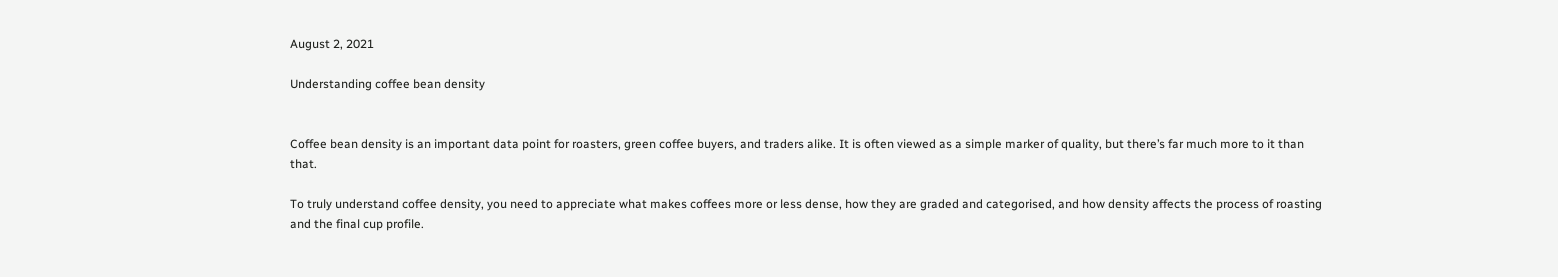August 2, 2021

Understanding coffee bean density


Coffee bean density is an important data point for roasters, green coffee buyers, and traders alike. It is often viewed as a simple marker of quality, but there’s far much more to it than that.

To truly understand coffee density, you need to appreciate what makes coffees more or less dense, how they are graded and categorised, and how density affects the process of roasting and the final cup profile.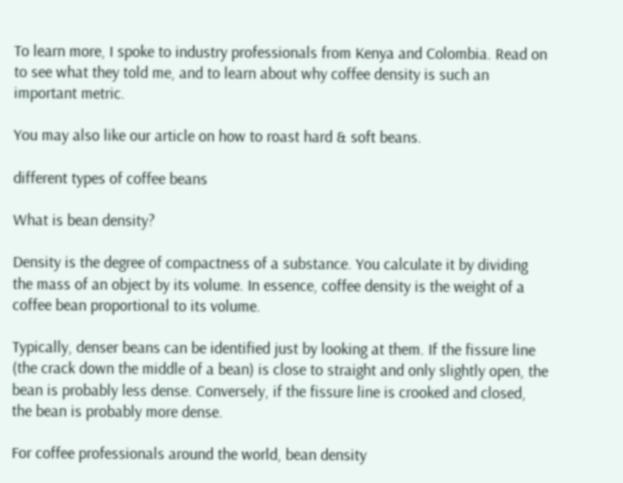To learn more, I spoke to industry professionals from Kenya and Colombia. Read on to see what they told me, and to learn about why coffee density is such an important metric.

You may also like our article on how to roast hard & soft beans.

different types of coffee beans

What is bean density?

Density is the degree of compactness of a substance. You calculate it by dividing the mass of an object by its volume. In essence, coffee density is the weight of a coffee bean proportional to its volume.

Typically, denser beans can be identified just by looking at them. If the fissure line (the crack down the middle of a bean) is close to straight and only slightly open, the bean is probably less dense. Conversely, if the fissure line is crooked and closed, the bean is probably more dense.

For coffee professionals around the world, bean density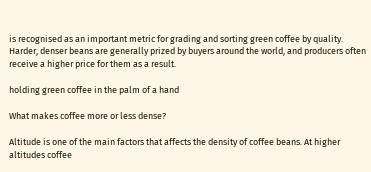is recognised as an important metric for grading and sorting green coffee by quality. Harder, denser beans are generally prized by buyers around the world, and producers often receive a higher price for them as a result.

holding green coffee in the palm of a hand

What makes coffee more or less dense?

Altitude is one of the main factors that affects the density of coffee beans. At higher altitudes coffee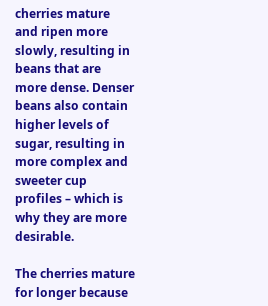cherries mature and ripen more slowly, resulting in beans that are more dense. Denser beans also contain higher levels of sugar, resulting in more complex and sweeter cup profiles – which is why they are more desirable.

The cherries mature for longer because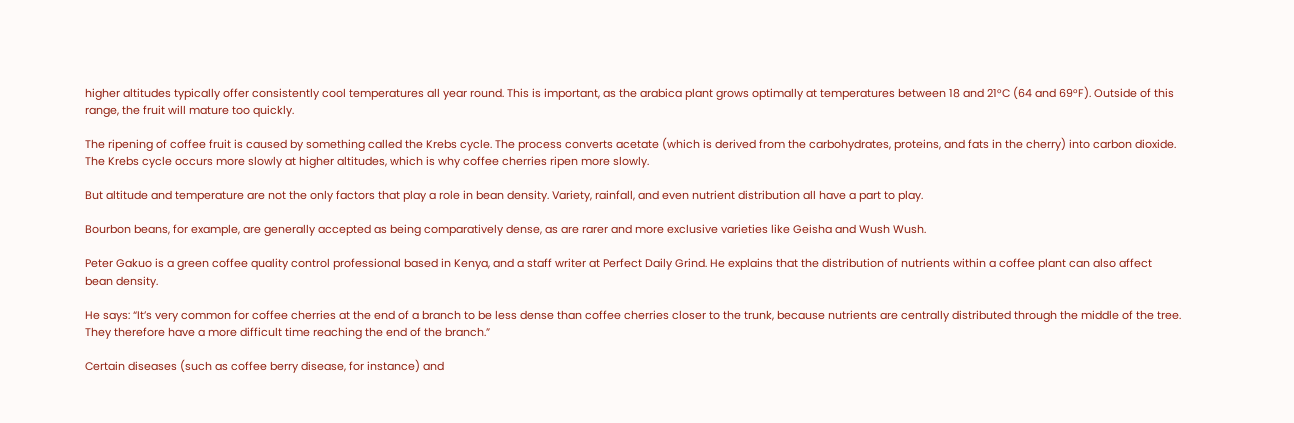higher altitudes typically offer consistently cool temperatures all year round. This is important, as the arabica plant grows optimally at temperatures between 18 and 21°C (64 and 69°F). Outside of this range, the fruit will mature too quickly.

The ripening of coffee fruit is caused by something called the Krebs cycle. The process converts acetate (which is derived from the carbohydrates, proteins, and fats in the cherry) into carbon dioxide. The Krebs cycle occurs more slowly at higher altitudes, which is why coffee cherries ripen more slowly.

But altitude and temperature are not the only factors that play a role in bean density. Variety, rainfall, and even nutrient distribution all have a part to play.

Bourbon beans, for example, are generally accepted as being comparatively dense, as are rarer and more exclusive varieties like Geisha and Wush Wush.

Peter Gakuo is a green coffee quality control professional based in Kenya, and a staff writer at Perfect Daily Grind. He explains that the distribution of nutrients within a coffee plant can also affect bean density.

He says: “It’s very common for coffee cherries at the end of a branch to be less dense than coffee cherries closer to the trunk, because nutrients are centrally distributed through the middle of the tree. They therefore have a more difficult time reaching the end of the branch.”

Certain diseases (such as coffee berry disease, for instance) and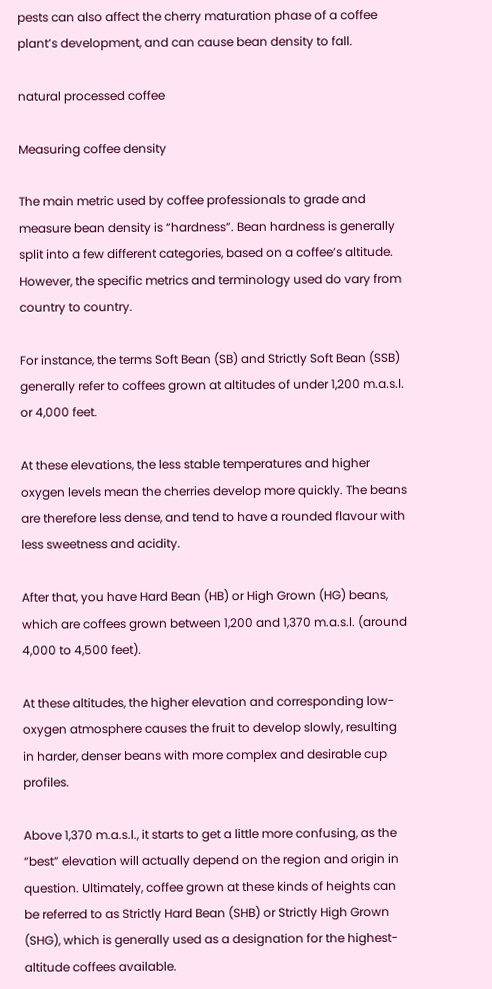pests can also affect the cherry maturation phase of a coffee plant’s development, and can cause bean density to fall.

natural processed coffee

Measuring coffee density

The main metric used by coffee professionals to grade and measure bean density is “hardness”. Bean hardness is generally split into a few different categories, based on a coffee’s altitude. However, the specific metrics and terminology used do vary from country to country.

For instance, the terms Soft Bean (SB) and Strictly Soft Bean (SSB) generally refer to coffees grown at altitudes of under 1,200 m.a.s.l. or 4,000 feet.

At these elevations, the less stable temperatures and higher oxygen levels mean the cherries develop more quickly. The beans are therefore less dense, and tend to have a rounded flavour with less sweetness and acidity.

After that, you have Hard Bean (HB) or High Grown (HG) beans, which are coffees grown between 1,200 and 1,370 m.a.s.l. (around 4,000 to 4,500 feet).

At these altitudes, the higher elevation and corresponding low-oxygen atmosphere causes the fruit to develop slowly, resulting in harder, denser beans with more complex and desirable cup profiles.

Above 1,370 m.a.s.l., it starts to get a little more confusing, as the “best” elevation will actually depend on the region and origin in question. Ultimately, coffee grown at these kinds of heights can be referred to as Strictly Hard Bean (SHB) or Strictly High Grown (SHG), which is generally used as a designation for the highest-altitude coffees available.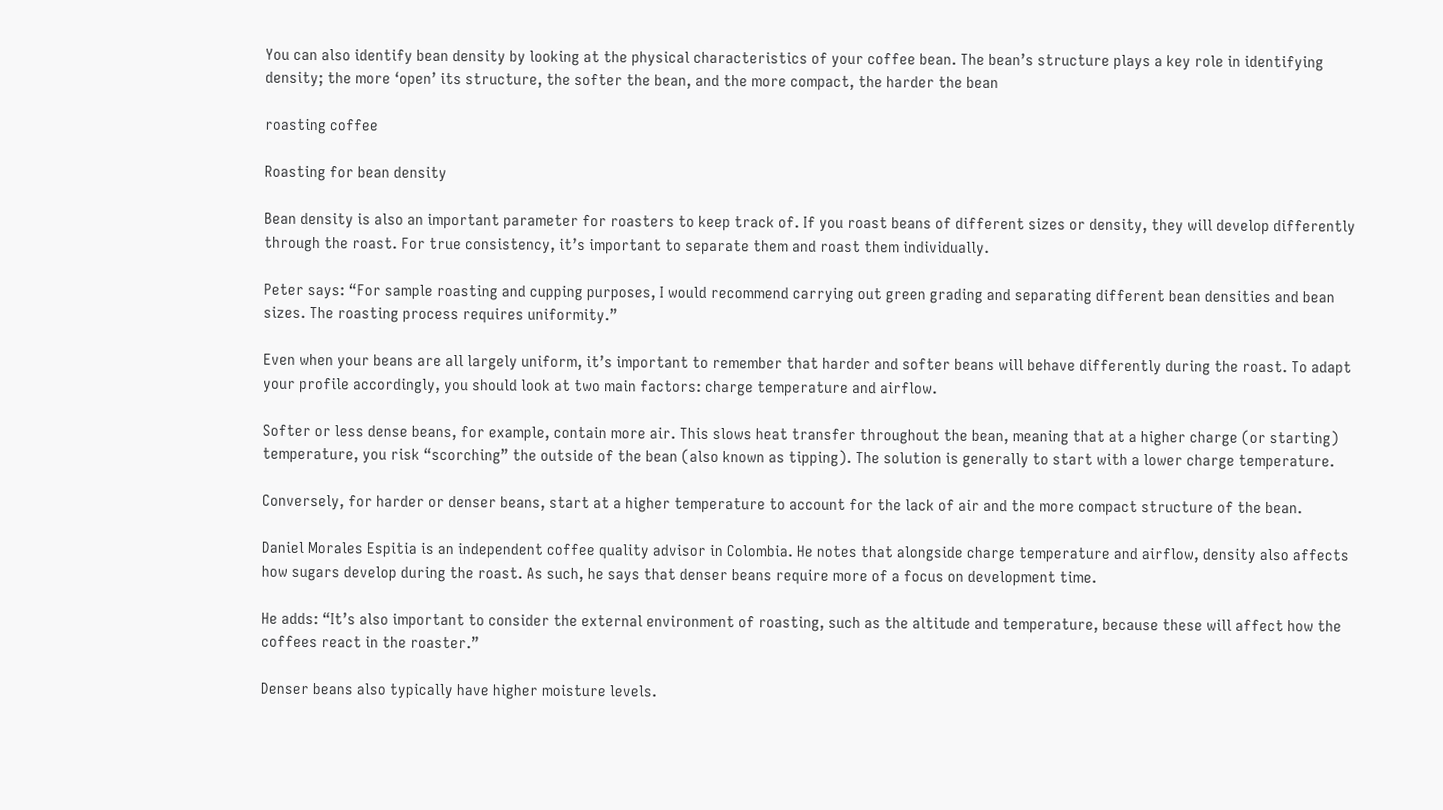You can also identify bean density by looking at the physical characteristics of your coffee bean. The bean’s structure plays a key role in identifying density; the more ‘open’ its structure, the softer the bean, and the more compact, the harder the bean

roasting coffee

Roasting for bean density

Bean density is also an important parameter for roasters to keep track of. If you roast beans of different sizes or density, they will develop differently through the roast. For true consistency, it’s important to separate them and roast them individually.

Peter says: “For sample roasting and cupping purposes, I would recommend carrying out green grading and separating different bean densities and bean sizes. The roasting process requires uniformity.”

Even when your beans are all largely uniform, it’s important to remember that harder and softer beans will behave differently during the roast. To adapt your profile accordingly, you should look at two main factors: charge temperature and airflow.

Softer or less dense beans, for example, contain more air. This slows heat transfer throughout the bean, meaning that at a higher charge (or starting) temperature, you risk “scorching” the outside of the bean (also known as tipping). The solution is generally to start with a lower charge temperature.

Conversely, for harder or denser beans, start at a higher temperature to account for the lack of air and the more compact structure of the bean.

Daniel Morales Espitia is an independent coffee quality advisor in Colombia. He notes that alongside charge temperature and airflow, density also affects how sugars develop during the roast. As such, he says that denser beans require more of a focus on development time.

He adds: “It’s also important to consider the external environment of roasting, such as the altitude and temperature, because these will affect how the coffees react in the roaster.”

Denser beans also typically have higher moisture levels.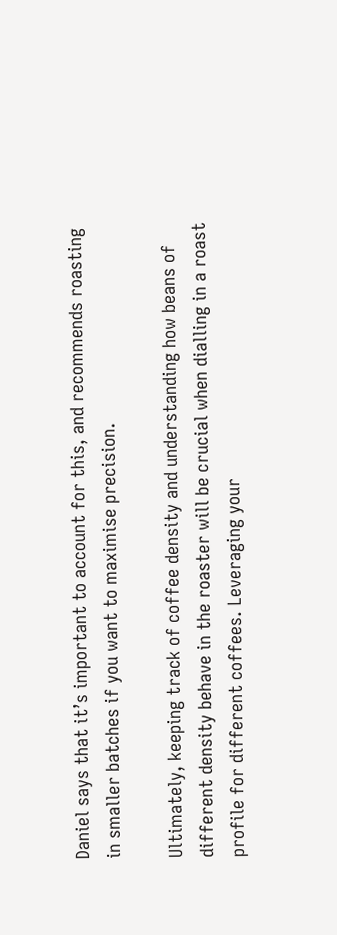Daniel says that it’s important to account for this, and recommends roasting in smaller batches if you want to maximise precision.

Ultimately, keeping track of coffee density and understanding how beans of different density behave in the roaster will be crucial when dialling in a roast profile for different coffees. Leveraging your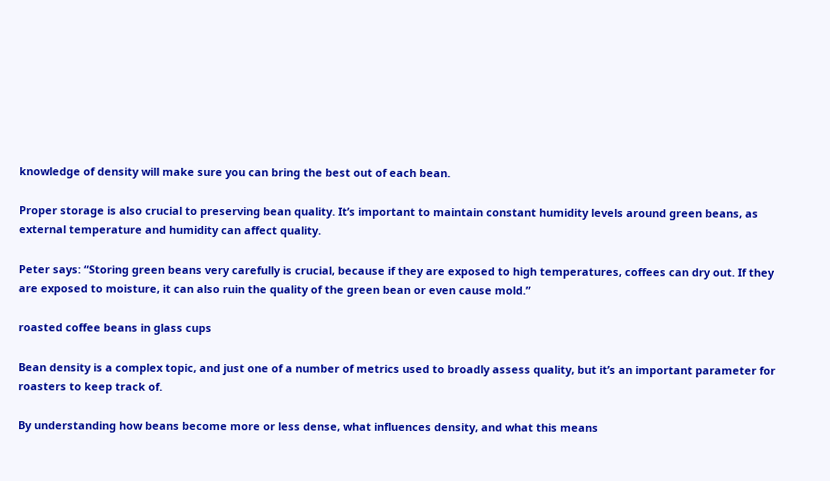knowledge of density will make sure you can bring the best out of each bean.

Proper storage is also crucial to preserving bean quality. It’s important to maintain constant humidity levels around green beans, as external temperature and humidity can affect quality.

Peter says: “Storing green beans very carefully is crucial, because if they are exposed to high temperatures, coffees can dry out. If they are exposed to moisture, it can also ruin the quality of the green bean or even cause mold.”

roasted coffee beans in glass cups

Bean density is a complex topic, and just one of a number of metrics used to broadly assess quality, but it’s an important parameter for roasters to keep track of.

By understanding how beans become more or less dense, what influences density, and what this means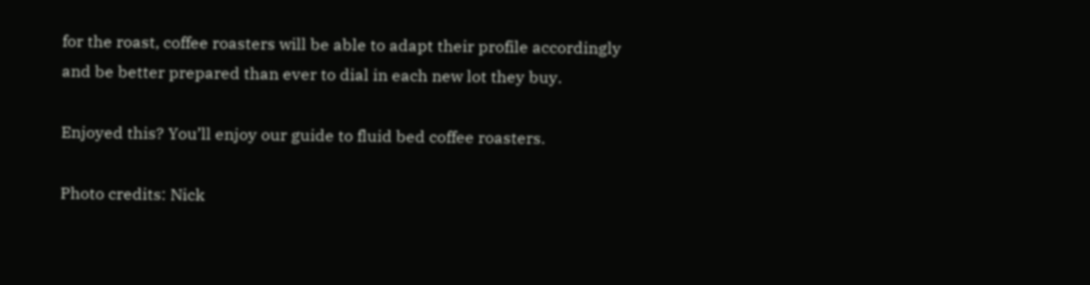for the roast, coffee roasters will be able to adapt their profile accordingly and be better prepared than ever to dial in each new lot they buy.

Enjoyed this? You’ll enjoy our guide to fluid bed coffee roasters.

Photo credits: Nick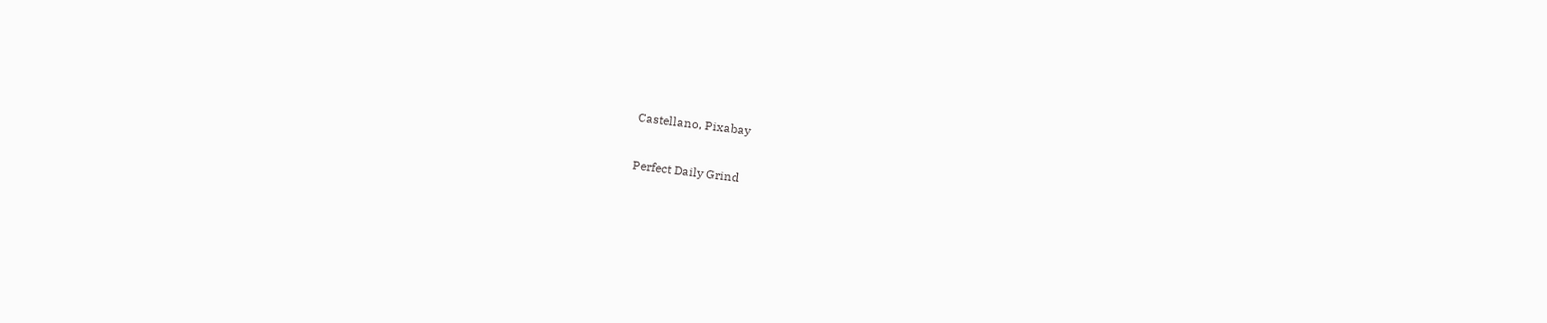Castellano, Pixabay

Perfect Daily Grind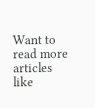Want to read more articles like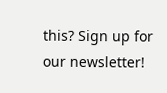this? Sign up for our newsletter!